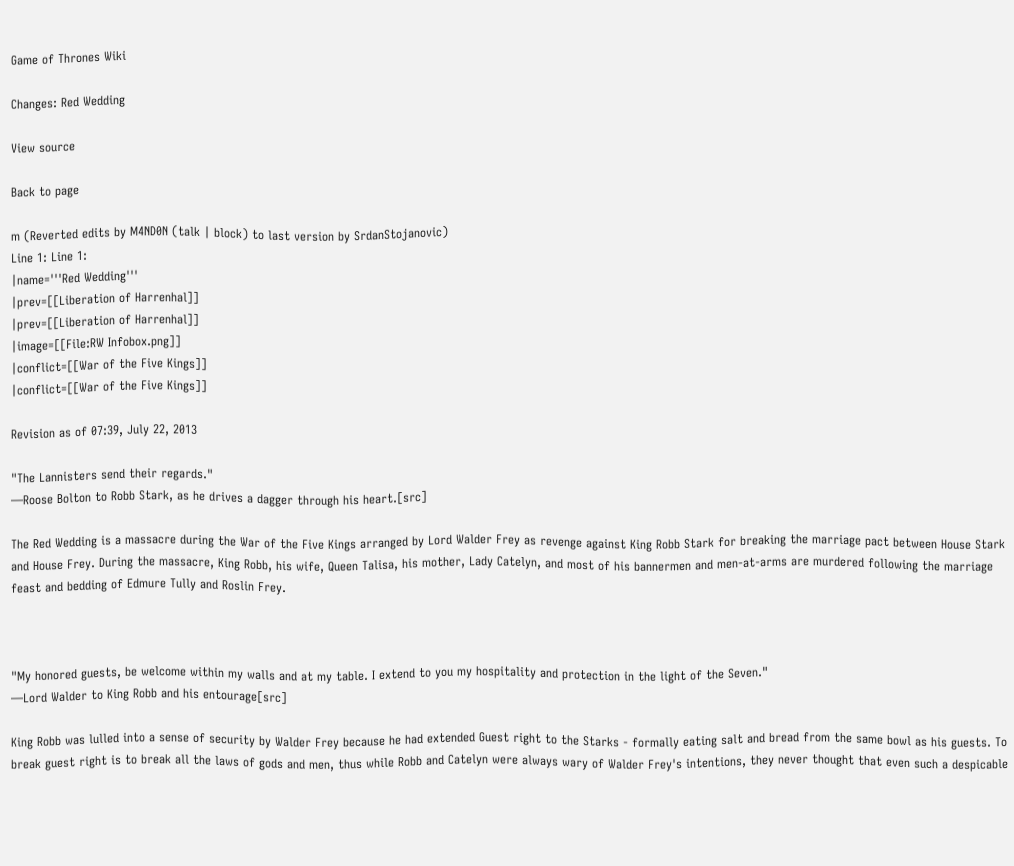Game of Thrones Wiki

Changes: Red Wedding

View source

Back to page

m (Reverted edits by M4ND0N (talk | block) to last version by SrdanStojanovic)
Line 1: Line 1:
|name='''Red Wedding'''
|prev=[[Liberation of Harrenhal]]
|prev=[[Liberation of Harrenhal]]
|image=[[File:RW Infobox.png]]
|conflict=[[War of the Five Kings]]
|conflict=[[War of the Five Kings]]

Revision as of 07:39, July 22, 2013

"The Lannisters send their regards."
―Roose Bolton to Robb Stark, as he drives a dagger through his heart.[src]

The Red Wedding is a massacre during the War of the Five Kings arranged by Lord Walder Frey as revenge against King Robb Stark for breaking the marriage pact between House Stark and House Frey. During the massacre, King Robb, his wife, Queen Talisa, his mother, Lady Catelyn, and most of his bannermen and men-at-arms are murdered following the marriage feast and bedding of Edmure Tully and Roslin Frey.



"My honored guests, be welcome within my walls and at my table. I extend to you my hospitality and protection in the light of the Seven."
―Lord Walder to King Robb and his entourage[src]

King Robb was lulled into a sense of security by Walder Frey because he had extended Guest right to the Starks - formally eating salt and bread from the same bowl as his guests. To break guest right is to break all the laws of gods and men, thus while Robb and Catelyn were always wary of Walder Frey's intentions, they never thought that even such a despicable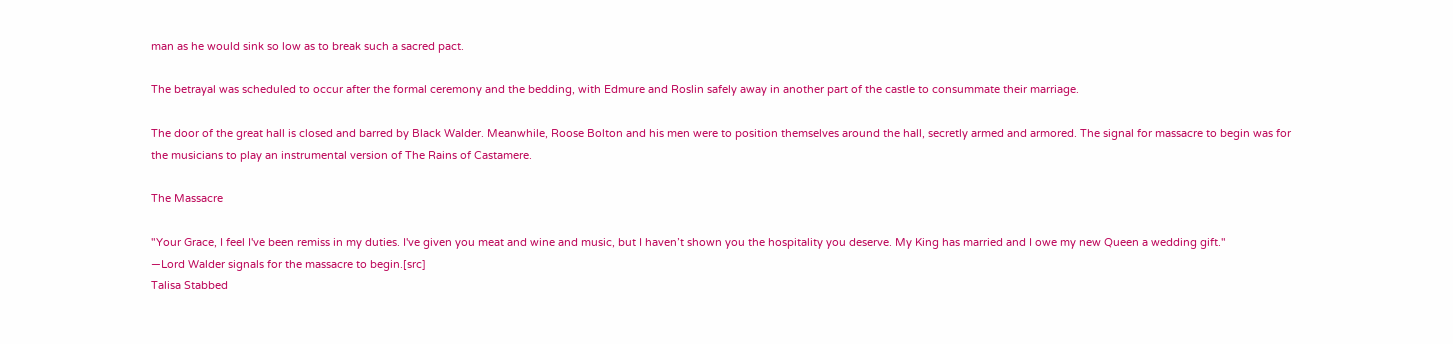man as he would sink so low as to break such a sacred pact.

The betrayal was scheduled to occur after the formal ceremony and the bedding, with Edmure and Roslin safely away in another part of the castle to consummate their marriage.

The door of the great hall is closed and barred by Black Walder. Meanwhile, Roose Bolton and his men were to position themselves around the hall, secretly armed and armored. The signal for massacre to begin was for the musicians to play an instrumental version of The Rains of Castamere.

The Massacre

"Your Grace, I feel I've been remiss in my duties. I've given you meat and wine and music, but I haven’t shown you the hospitality you deserve. My King has married and I owe my new Queen a wedding gift."
―Lord Walder signals for the massacre to begin.[src]
Talisa Stabbed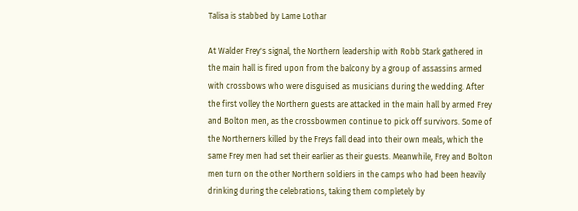Talisa is stabbed by Lame Lothar

At Walder Frey's signal, the Northern leadership with Robb Stark gathered in the main hall is fired upon from the balcony by a group of assassins armed with crossbows who were disguised as musicians during the wedding. After the first volley the Northern guests are attacked in the main hall by armed Frey and Bolton men, as the crossbowmen continue to pick off survivors. Some of the Northerners killed by the Freys fall dead into their own meals, which the same Frey men had set their earlier as their guests. Meanwhile, Frey and Bolton men turn on the other Northern soldiers in the camps who had been heavily drinking during the celebrations, taking them completely by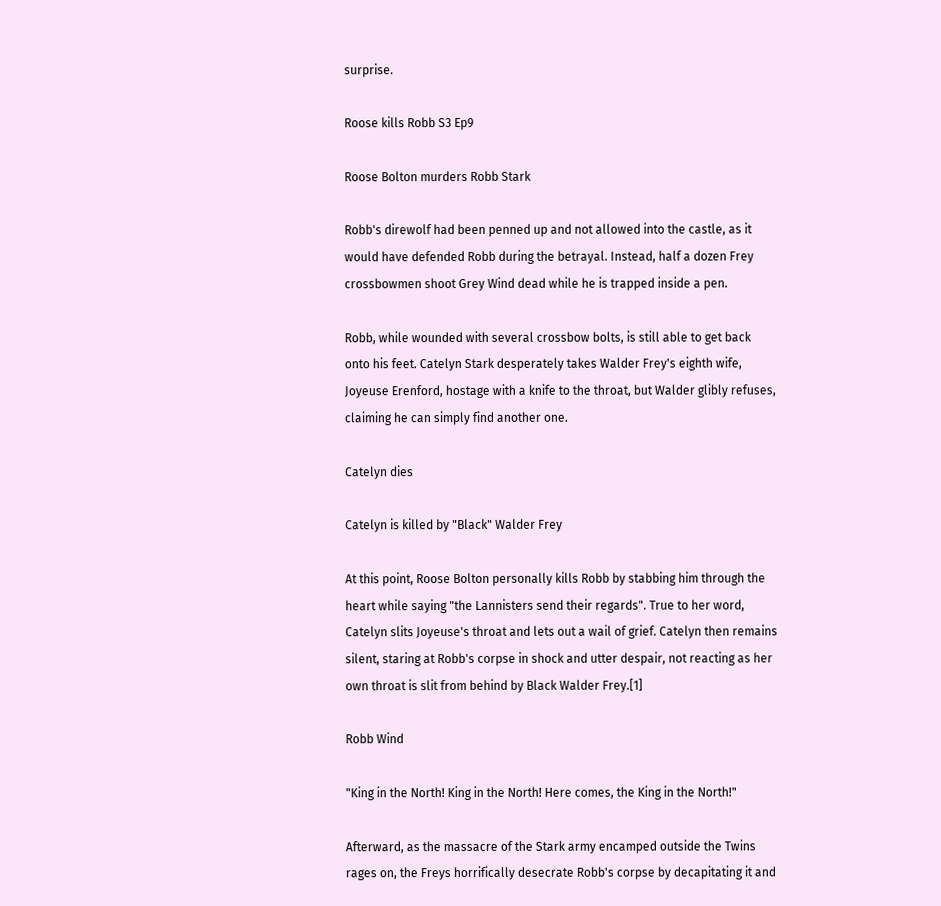surprise.

Roose kills Robb S3 Ep9

Roose Bolton murders Robb Stark

Robb's direwolf had been penned up and not allowed into the castle, as it would have defended Robb during the betrayal. Instead, half a dozen Frey crossbowmen shoot Grey Wind dead while he is trapped inside a pen.

Robb, while wounded with several crossbow bolts, is still able to get back onto his feet. Catelyn Stark desperately takes Walder Frey's eighth wife, Joyeuse Erenford, hostage with a knife to the throat, but Walder glibly refuses, claiming he can simply find another one.

Catelyn dies

Catelyn is killed by "Black" Walder Frey

At this point, Roose Bolton personally kills Robb by stabbing him through the heart while saying "the Lannisters send their regards". True to her word, Catelyn slits Joyeuse's throat and lets out a wail of grief. Catelyn then remains silent, staring at Robb's corpse in shock and utter despair, not reacting as her own throat is slit from behind by Black Walder Frey.[1]

Robb Wind

"King in the North! King in the North! Here comes, the King in the North!"

Afterward, as the massacre of the Stark army encamped outside the Twins rages on, the Freys horrifically desecrate Robb's corpse by decapitating it and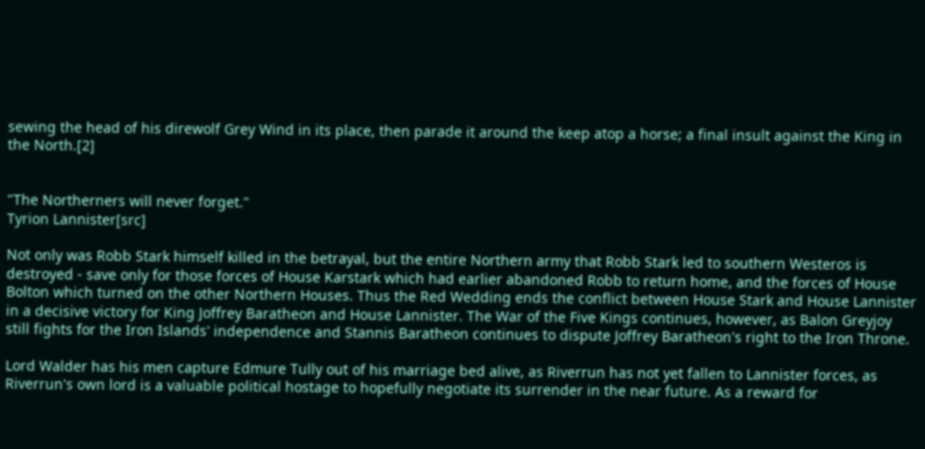sewing the head of his direwolf Grey Wind in its place, then parade it around the keep atop a horse; a final insult against the King in the North.[2]


"The Northerners will never forget."
Tyrion Lannister[src]

Not only was Robb Stark himself killed in the betrayal, but the entire Northern army that Robb Stark led to southern Westeros is destroyed - save only for those forces of House Karstark which had earlier abandoned Robb to return home, and the forces of House Bolton which turned on the other Northern Houses. Thus the Red Wedding ends the conflict between House Stark and House Lannister in a decisive victory for King Joffrey Baratheon and House Lannister. The War of the Five Kings continues, however, as Balon Greyjoy still fights for the Iron Islands' independence and Stannis Baratheon continues to dispute Joffrey Baratheon's right to the Iron Throne.

Lord Walder has his men capture Edmure Tully out of his marriage bed alive, as Riverrun has not yet fallen to Lannister forces, as Riverrun's own lord is a valuable political hostage to hopefully negotiate its surrender in the near future. As a reward for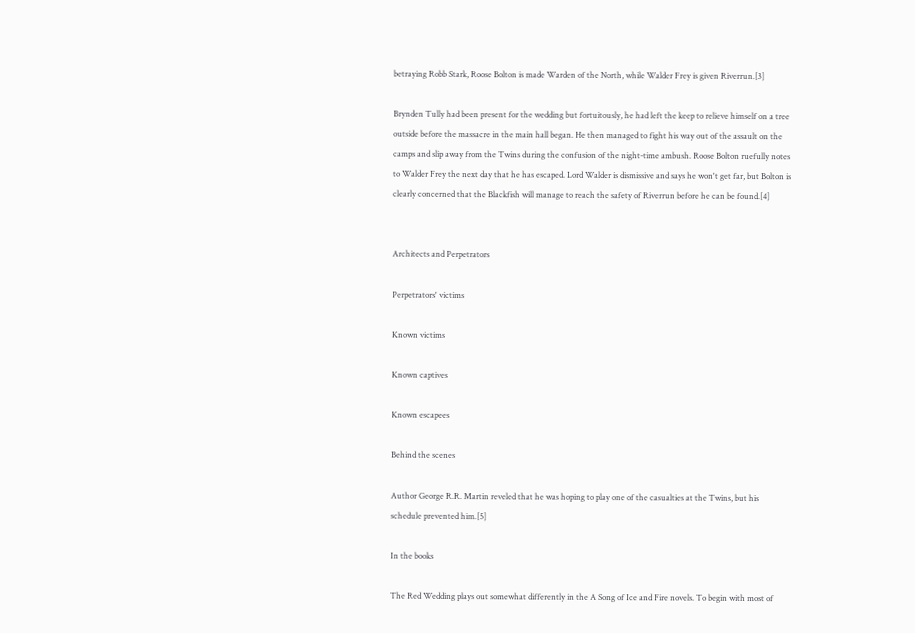betraying Robb Stark, Roose Bolton is made Warden of the North, while Walder Frey is given Riverrun.[3]

Brynden Tully had been present for the wedding but fortuitously, he had left the keep to relieve himself on a tree outside before the massacre in the main hall began. He then managed to fight his way out of the assault on the camps and slip away from the Twins during the confusion of the night-time ambush. Roose Bolton ruefully notes to Walder Frey the next day that he has escaped. Lord Walder is dismissive and says he won't get far, but Bolton is clearly concerned that the Blackfish will manage to reach the safety of Riverrun before he can be found.[4]


Architects and Perpetrators

Perpetrators' victims

Known victims

Known captives

Known escapees

Behind the scenes

Author George R.R. Martin reveled that he was hoping to play one of the casualties at the Twins, but his schedule prevented him.[5]

In the books

The Red Wedding plays out somewhat differently in the A Song of Ice and Fire novels. To begin with most of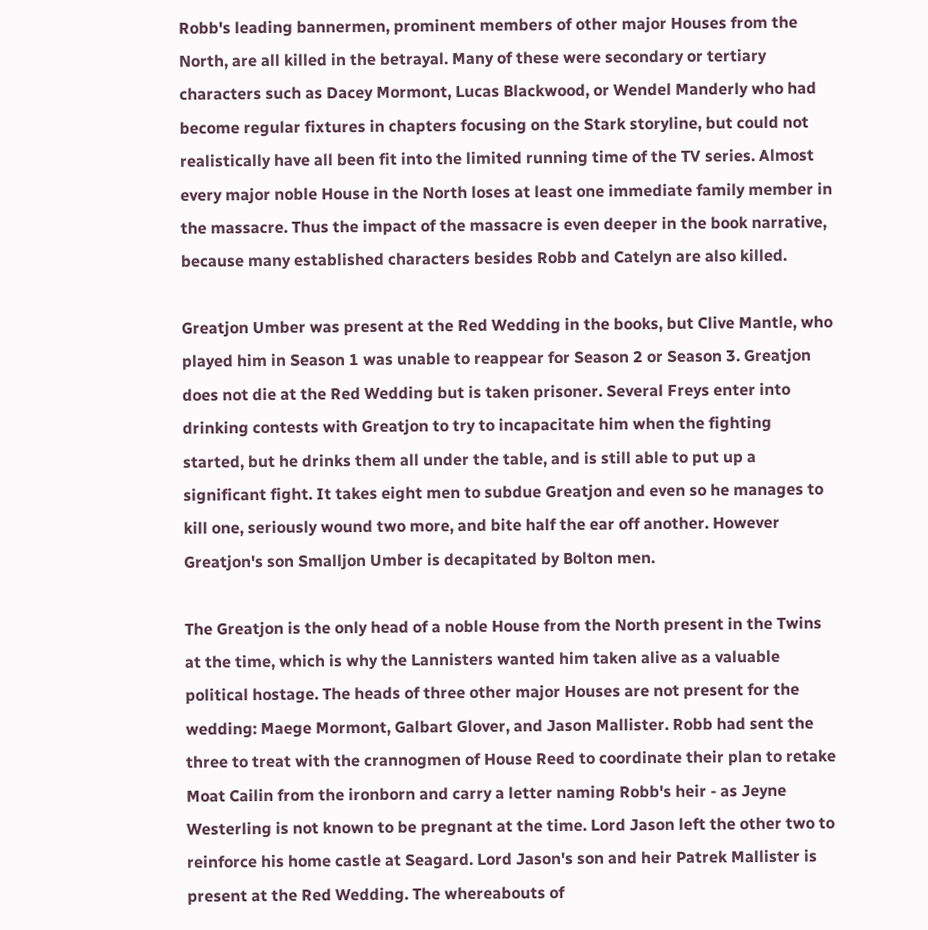Robb's leading bannermen, prominent members of other major Houses from the North, are all killed in the betrayal. Many of these were secondary or tertiary characters such as Dacey Mormont, Lucas Blackwood, or Wendel Manderly who had become regular fixtures in chapters focusing on the Stark storyline, but could not realistically have all been fit into the limited running time of the TV series. Almost every major noble House in the North loses at least one immediate family member in the massacre. Thus the impact of the massacre is even deeper in the book narrative, because many established characters besides Robb and Catelyn are also killed.

Greatjon Umber was present at the Red Wedding in the books, but Clive Mantle, who played him in Season 1 was unable to reappear for Season 2 or Season 3. Greatjon does not die at the Red Wedding but is taken prisoner. Several Freys enter into drinking contests with Greatjon to try to incapacitate him when the fighting started, but he drinks them all under the table, and is still able to put up a significant fight. It takes eight men to subdue Greatjon and even so he manages to kill one, seriously wound two more, and bite half the ear off another. However Greatjon's son Smalljon Umber is decapitated by Bolton men.

The Greatjon is the only head of a noble House from the North present in the Twins at the time, which is why the Lannisters wanted him taken alive as a valuable political hostage. The heads of three other major Houses are not present for the wedding: Maege Mormont, Galbart Glover, and Jason Mallister. Robb had sent the three to treat with the crannogmen of House Reed to coordinate their plan to retake Moat Cailin from the ironborn and carry a letter naming Robb's heir - as Jeyne Westerling is not known to be pregnant at the time. Lord Jason left the other two to reinforce his home castle at Seagard. Lord Jason's son and heir Patrek Mallister is present at the Red Wedding. The whereabouts of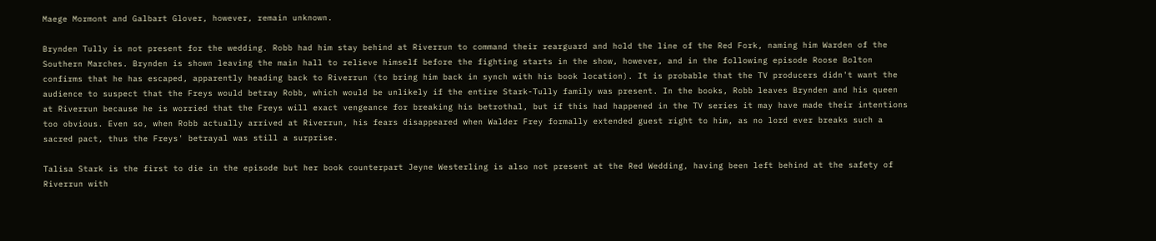Maege Mormont and Galbart Glover, however, remain unknown.

Brynden Tully is not present for the wedding. Robb had him stay behind at Riverrun to command their rearguard and hold the line of the Red Fork, naming him Warden of the Southern Marches. Brynden is shown leaving the main hall to relieve himself before the fighting starts in the show, however, and in the following episode Roose Bolton confirms that he has escaped, apparently heading back to Riverrun (to bring him back in synch with his book location). It is probable that the TV producers didn't want the audience to suspect that the Freys would betray Robb, which would be unlikely if the entire Stark-Tully family was present. In the books, Robb leaves Brynden and his queen at Riverrun because he is worried that the Freys will exact vengeance for breaking his betrothal, but if this had happened in the TV series it may have made their intentions too obvious. Even so, when Robb actually arrived at Riverrun, his fears disappeared when Walder Frey formally extended guest right to him, as no lord ever breaks such a sacred pact, thus the Freys' betrayal was still a surprise.

Talisa Stark is the first to die in the episode but her book counterpart Jeyne Westerling is also not present at the Red Wedding, having been left behind at the safety of Riverrun with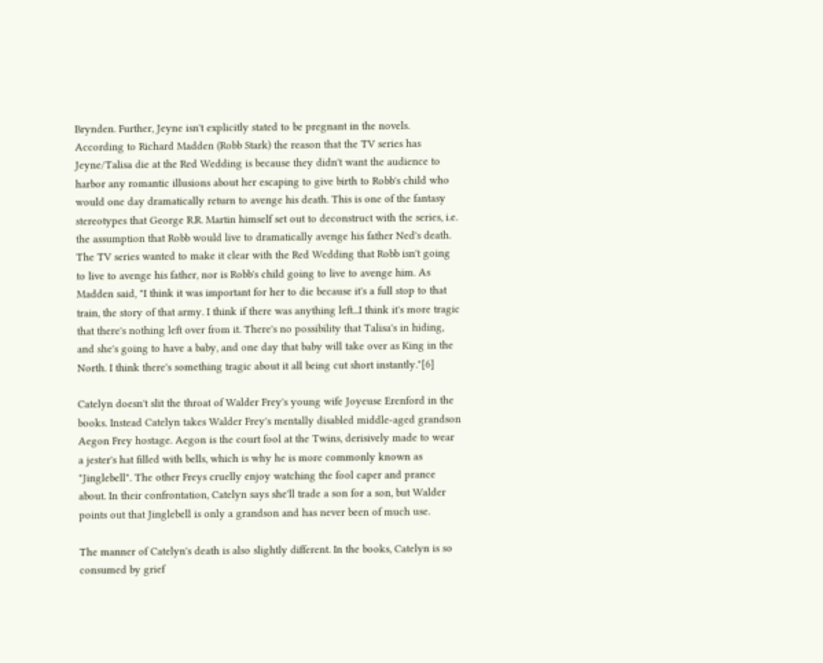Brynden. Further, Jeyne isn't explicitly stated to be pregnant in the novels. According to Richard Madden (Robb Stark) the reason that the TV series has Jeyne/Talisa die at the Red Wedding is because they didn't want the audience to harbor any romantic illusions about her escaping to give birth to Robb's child who would one day dramatically return to avenge his death. This is one of the fantasy stereotypes that George R.R. Martin himself set out to deconstruct with the series, i.e. the assumption that Robb would live to dramatically avenge his father Ned's death. The TV series wanted to make it clear with the Red Wedding that Robb isn't going to live to avenge his father, nor is Robb's child going to live to avenge him. As Madden said, "I think it was important for her to die because it's a full stop to that train, the story of that army. I think if there was anything left...I think it's more tragic that there's nothing left over from it. There's no possibility that Talisa's in hiding, and she's going to have a baby, and one day that baby will take over as King in the North. I think there's something tragic about it all being cut short instantly."[6]

Catelyn doesn't slit the throat of Walder Frey's young wife Joyeuse Erenford in the books. Instead Catelyn takes Walder Frey's mentally disabled middle-aged grandson Aegon Frey hostage. Aegon is the court fool at the Twins, derisively made to wear a jester's hat filled with bells, which is why he is more commonly known as "Jinglebell". The other Freys cruelly enjoy watching the fool caper and prance about. In their confrontation, Catelyn says she'll trade a son for a son, but Walder points out that Jinglebell is only a grandson and has never been of much use.

The manner of Catelyn's death is also slightly different. In the books, Catelyn is so consumed by grief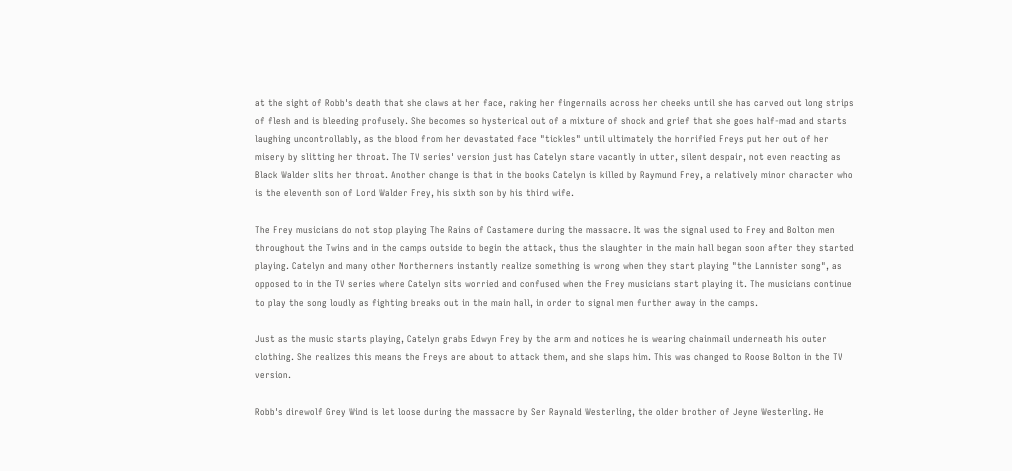at the sight of Robb's death that she claws at her face, raking her fingernails across her cheeks until she has carved out long strips of flesh and is bleeding profusely. She becomes so hysterical out of a mixture of shock and grief that she goes half-mad and starts laughing uncontrollably, as the blood from her devastated face "tickles" until ultimately the horrified Freys put her out of her misery by slitting her throat. The TV series' version just has Catelyn stare vacantly in utter, silent despair, not even reacting as Black Walder slits her throat. Another change is that in the books Catelyn is killed by Raymund Frey, a relatively minor character who is the eleventh son of Lord Walder Frey, his sixth son by his third wife.

The Frey musicians do not stop playing The Rains of Castamere during the massacre. It was the signal used to Frey and Bolton men throughout the Twins and in the camps outside to begin the attack, thus the slaughter in the main hall began soon after they started playing. Catelyn and many other Northerners instantly realize something is wrong when they start playing "the Lannister song", as opposed to in the TV series where Catelyn sits worried and confused when the Frey musicians start playing it. The musicians continue to play the song loudly as fighting breaks out in the main hall, in order to signal men further away in the camps.

Just as the music starts playing, Catelyn grabs Edwyn Frey by the arm and notices he is wearing chainmail underneath his outer clothing. She realizes this means the Freys are about to attack them, and she slaps him. This was changed to Roose Bolton in the TV version.

Robb's direwolf Grey Wind is let loose during the massacre by Ser Raynald Westerling, the older brother of Jeyne Westerling. He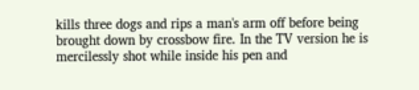kills three dogs and rips a man's arm off before being brought down by crossbow fire. In the TV version he is mercilessly shot while inside his pen and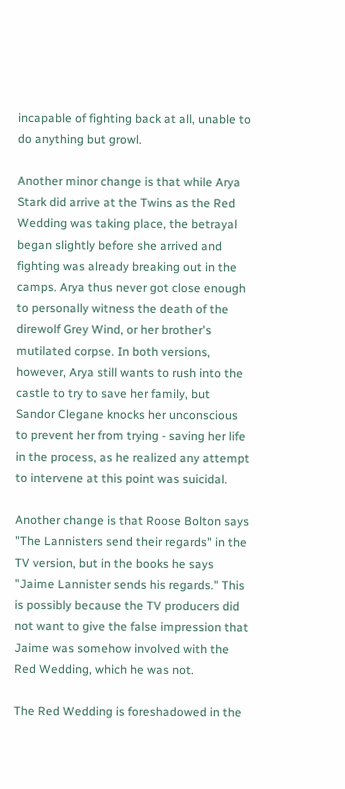incapable of fighting back at all, unable to do anything but growl.

Another minor change is that while Arya Stark did arrive at the Twins as the Red Wedding was taking place, the betrayal began slightly before she arrived and fighting was already breaking out in the camps. Arya thus never got close enough to personally witness the death of the direwolf Grey Wind, or her brother's mutilated corpse. In both versions, however, Arya still wants to rush into the castle to try to save her family, but Sandor Clegane knocks her unconscious to prevent her from trying - saving her life in the process, as he realized any attempt to intervene at this point was suicidal.

Another change is that Roose Bolton says "The Lannisters send their regards" in the TV version, but in the books he says "Jaime Lannister sends his regards." This is possibly because the TV producers did not want to give the false impression that Jaime was somehow involved with the Red Wedding, which he was not.

The Red Wedding is foreshadowed in the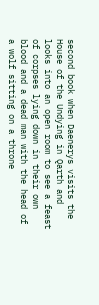second book when Daenerys visits the House of the Undying in Qarth and looks into an open room to see a feast of corpses lying down in their own blood and a dead man with the head of a wolf sitting on a throne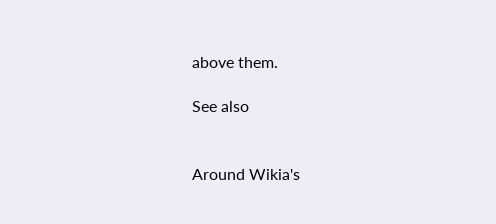above them.

See also


Around Wikia's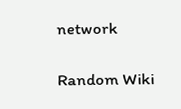network

Random Wiki